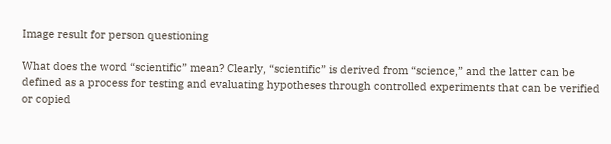Image result for person questioning

What does the word “scientific” mean? Clearly, “scientific” is derived from “science,” and the latter can be defined as a process for testing and evaluating hypotheses through controlled experiments that can be verified or copied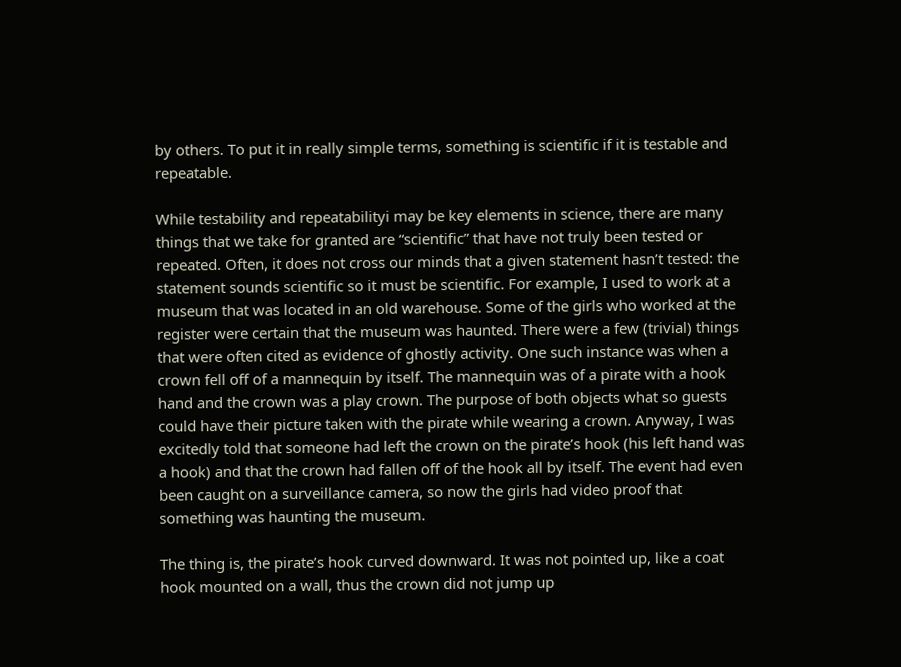by others. To put it in really simple terms, something is scientific if it is testable and repeatable.

While testability and repeatabilityi may be key elements in science, there are many things that we take for granted are “scientific” that have not truly been tested or repeated. Often, it does not cross our minds that a given statement hasn’t tested: the statement sounds scientific so it must be scientific. For example, I used to work at a museum that was located in an old warehouse. Some of the girls who worked at the register were certain that the museum was haunted. There were a few (trivial) things that were often cited as evidence of ghostly activity. One such instance was when a crown fell off of a mannequin by itself. The mannequin was of a pirate with a hook hand and the crown was a play crown. The purpose of both objects what so guests could have their picture taken with the pirate while wearing a crown. Anyway, I was excitedly told that someone had left the crown on the pirate’s hook (his left hand was a hook) and that the crown had fallen off of the hook all by itself. The event had even been caught on a surveillance camera, so now the girls had video proof that something was haunting the museum.

The thing is, the pirate’s hook curved downward. It was not pointed up, like a coat hook mounted on a wall, thus the crown did not jump up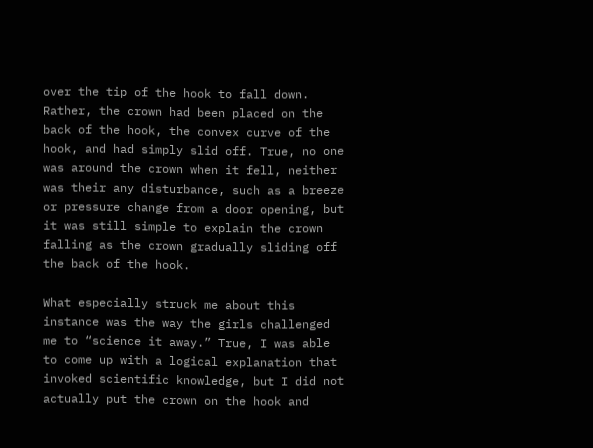over the tip of the hook to fall down. Rather, the crown had been placed on the back of the hook, the convex curve of the hook, and had simply slid off. True, no one was around the crown when it fell, neither was their any disturbance, such as a breeze or pressure change from a door opening, but it was still simple to explain the crown falling as the crown gradually sliding off the back of the hook.

What especially struck me about this instance was the way the girls challenged me to “science it away.” True, I was able to come up with a logical explanation that invoked scientific knowledge, but I did not actually put the crown on the hook and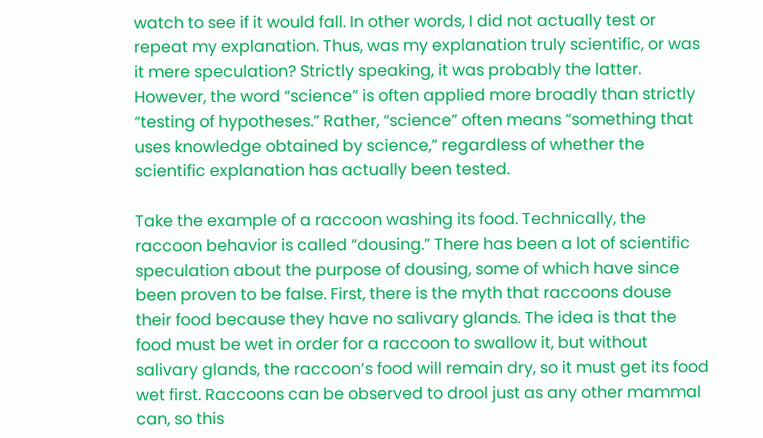watch to see if it would fall. In other words, I did not actually test or repeat my explanation. Thus, was my explanation truly scientific, or was it mere speculation? Strictly speaking, it was probably the latter. However, the word “science” is often applied more broadly than strictly “testing of hypotheses.” Rather, “science” often means “something that uses knowledge obtained by science,” regardless of whether the scientific explanation has actually been tested.

Take the example of a raccoon washing its food. Technically, the raccoon behavior is called “dousing.” There has been a lot of scientific speculation about the purpose of dousing, some of which have since been proven to be false. First, there is the myth that raccoons douse their food because they have no salivary glands. The idea is that the food must be wet in order for a raccoon to swallow it, but without salivary glands, the raccoon’s food will remain dry, so it must get its food wet first. Raccoons can be observed to drool just as any other mammal can, so this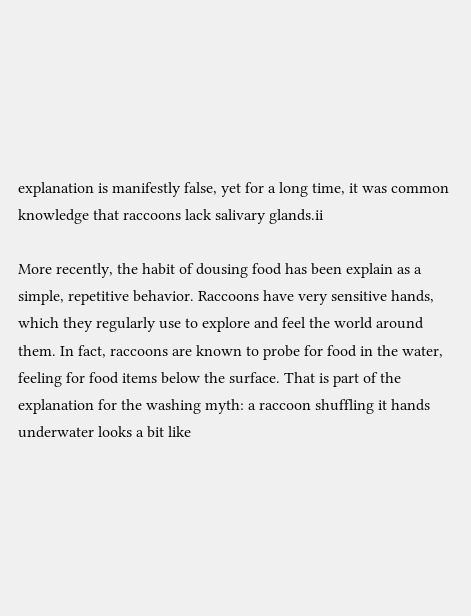explanation is manifestly false, yet for a long time, it was common knowledge that raccoons lack salivary glands.ii

More recently, the habit of dousing food has been explain as a simple, repetitive behavior. Raccoons have very sensitive hands, which they regularly use to explore and feel the world around them. In fact, raccoons are known to probe for food in the water, feeling for food items below the surface. That is part of the explanation for the washing myth: a raccoon shuffling it hands underwater looks a bit like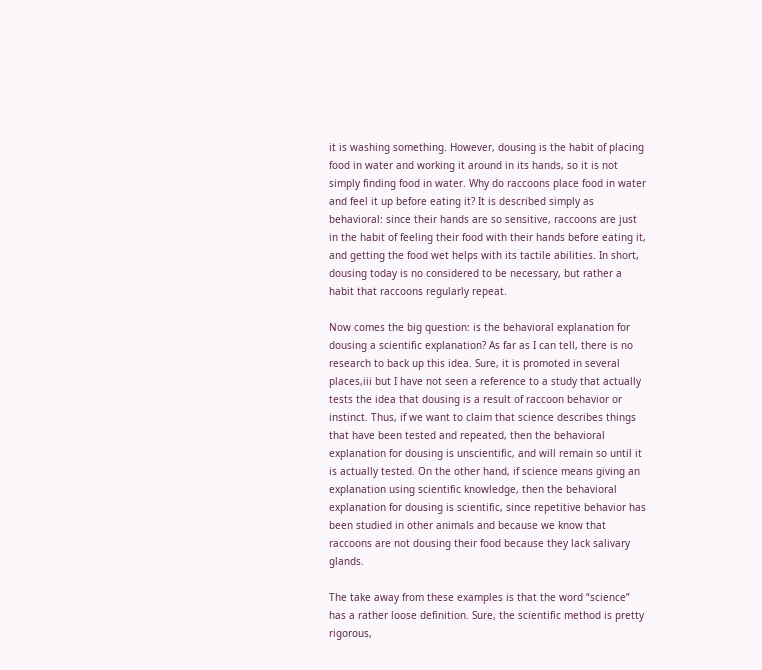it is washing something. However, dousing is the habit of placing food in water and working it around in its hands, so it is not simply finding food in water. Why do raccoons place food in water and feel it up before eating it? It is described simply as behavioral: since their hands are so sensitive, raccoons are just in the habit of feeling their food with their hands before eating it, and getting the food wet helps with its tactile abilities. In short, dousing today is no considered to be necessary, but rather a habit that raccoons regularly repeat.

Now comes the big question: is the behavioral explanation for dousing a scientific explanation? As far as I can tell, there is no research to back up this idea. Sure, it is promoted in several places,iii but I have not seen a reference to a study that actually tests the idea that dousing is a result of raccoon behavior or instinct. Thus, if we want to claim that science describes things that have been tested and repeated, then the behavioral explanation for dousing is unscientific, and will remain so until it is actually tested. On the other hand, if science means giving an explanation using scientific knowledge, then the behavioral explanation for dousing is scientific, since repetitive behavior has been studied in other animals and because we know that raccoons are not dousing their food because they lack salivary glands.

The take away from these examples is that the word “science” has a rather loose definition. Sure, the scientific method is pretty rigorous,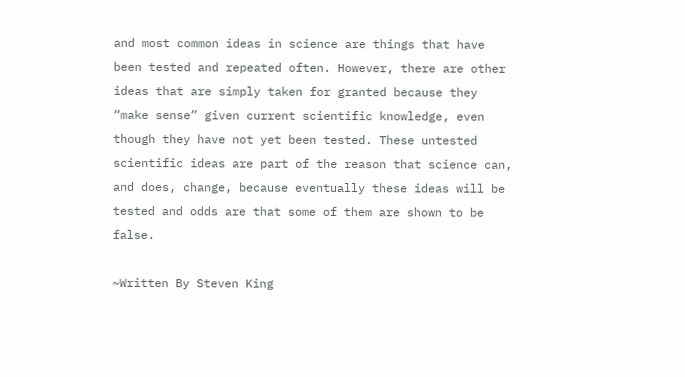and most common ideas in science are things that have been tested and repeated often. However, there are other ideas that are simply taken for granted because they “make sense” given current scientific knowledge, even though they have not yet been tested. These untested scientific ideas are part of the reason that science can, and does, change, because eventually these ideas will be tested and odds are that some of them are shown to be false.

~Written By Steven King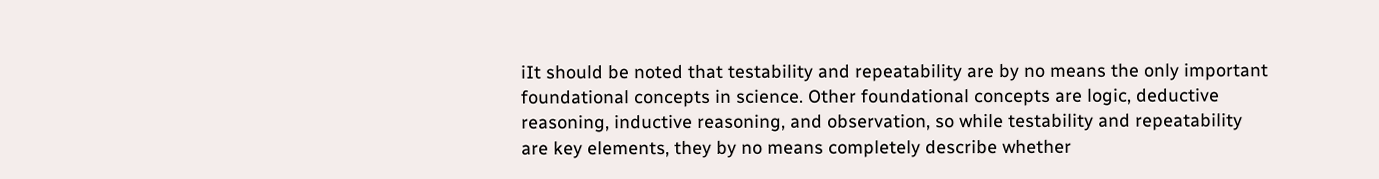iIt should be noted that testability and repeatability are by no means the only important foundational concepts in science. Other foundational concepts are logic, deductive reasoning, inductive reasoning, and observation, so while testability and repeatability are key elements, they by no means completely describe whether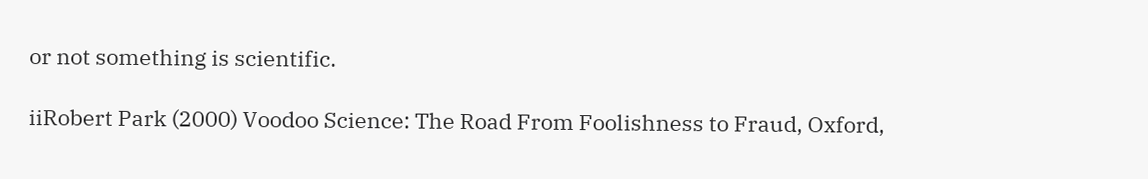or not something is scientific.

iiRobert Park (2000) Voodoo Science: The Road From Foolishness to Fraud, Oxford,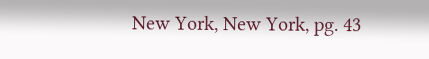New York, New York, pg. 43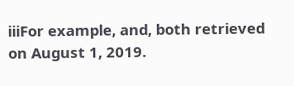iiiFor example, and, both retrieved on August 1, 2019.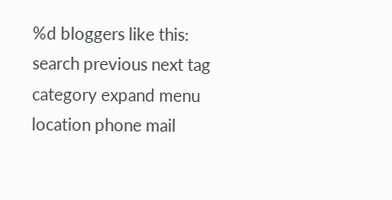%d bloggers like this:
search previous next tag category expand menu location phone mail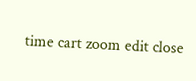time cart zoom edit close